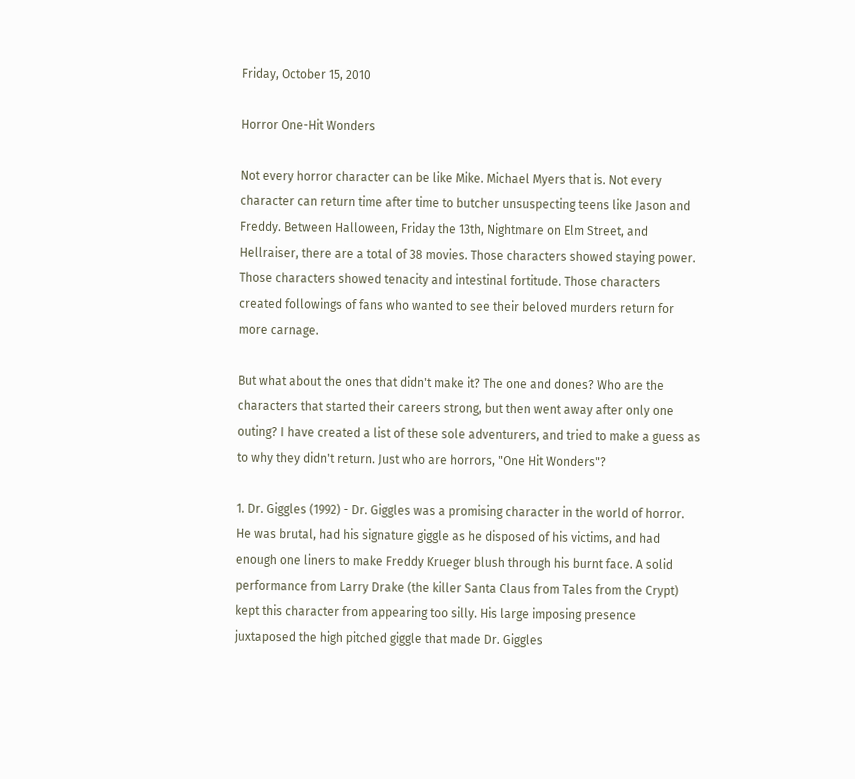Friday, October 15, 2010

Horror One-Hit Wonders

Not every horror character can be like Mike. Michael Myers that is. Not every character can return time after time to butcher unsuspecting teens like Jason and Freddy. Between Halloween, Friday the 13th, Nightmare on Elm Street, and Hellraiser, there are a total of 38 movies. Those characters showed staying power. Those characters showed tenacity and intestinal fortitude. Those characters created followings of fans who wanted to see their beloved murders return for more carnage.

But what about the ones that didn't make it? The one and dones? Who are the characters that started their careers strong, but then went away after only one outing? I have created a list of these sole adventurers, and tried to make a guess as to why they didn't return. Just who are horrors, "One Hit Wonders"?

1. Dr. Giggles (1992) - Dr. Giggles was a promising character in the world of horror. He was brutal, had his signature giggle as he disposed of his victims, and had enough one liners to make Freddy Krueger blush through his burnt face. A solid performance from Larry Drake (the killer Santa Claus from Tales from the Crypt) kept this character from appearing too silly. His large imposing presence juxtaposed the high pitched giggle that made Dr. Giggles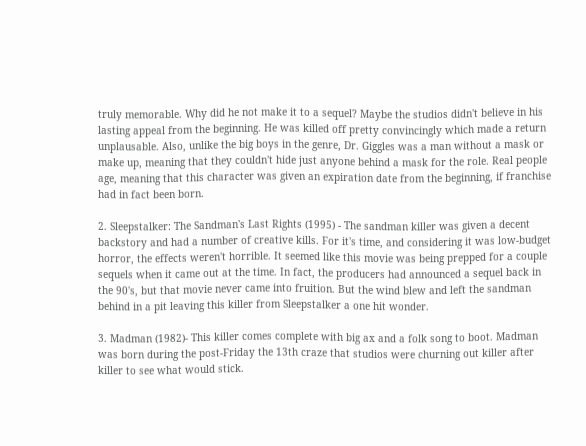truly memorable. Why did he not make it to a sequel? Maybe the studios didn't believe in his lasting appeal from the beginning. He was killed off pretty convincingly which made a return unplausable. Also, unlike the big boys in the genre, Dr. Giggles was a man without a mask or make up, meaning that they couldn't hide just anyone behind a mask for the role. Real people age, meaning that this character was given an expiration date from the beginning, if franchise had in fact been born.

2. Sleepstalker: The Sandman's Last Rights (1995) - The sandman killer was given a decent backstory and had a number of creative kills. For it's time, and considering it was low-budget horror, the effects weren't horrible. It seemed like this movie was being prepped for a couple sequels when it came out at the time. In fact, the producers had announced a sequel back in the 90's, but that movie never came into fruition. But the wind blew and left the sandman behind in a pit leaving this killer from Sleepstalker a one hit wonder.

3. Madman (1982)- This killer comes complete with big ax and a folk song to boot. Madman was born during the post-Friday the 13th craze that studios were churning out killer after killer to see what would stick.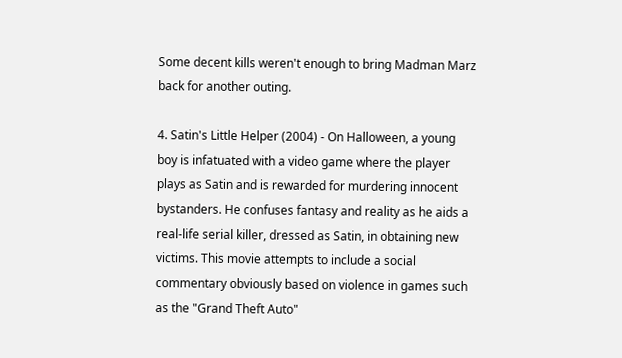Some decent kills weren't enough to bring Madman Marz back for another outing.

4. Satin's Little Helper (2004) - On Halloween, a young boy is infatuated with a video game where the player plays as Satin and is rewarded for murdering innocent bystanders. He confuses fantasy and reality as he aids a real-life serial killer, dressed as Satin, in obtaining new victims. This movie attempts to include a social commentary obviously based on violence in games such as the "Grand Theft Auto"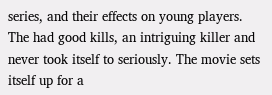series, and their effects on young players. The had good kills, an intriguing killer and never took itself to seriously. The movie sets itself up for a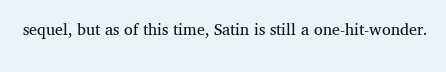sequel, but as of this time, Satin is still a one-hit-wonder.